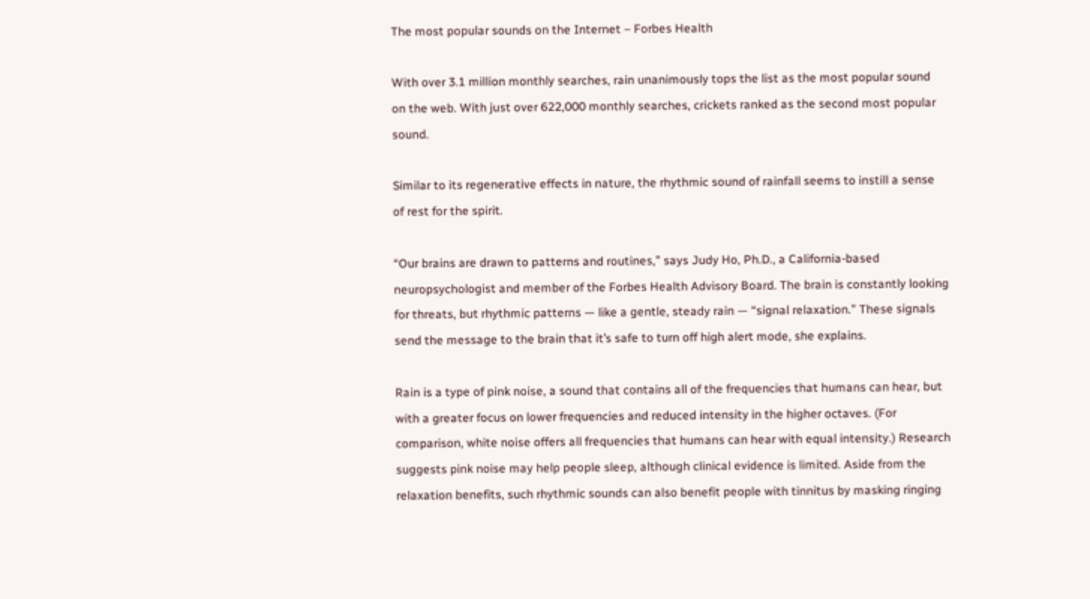The most popular sounds on the Internet – Forbes Health

With over 3.1 million monthly searches, rain unanimously tops the list as the most popular sound on the web. With just over 622,000 monthly searches, crickets ranked as the second most popular sound.

Similar to its regenerative effects in nature, the rhythmic sound of rainfall seems to instill a sense of rest for the spirit.

“Our brains are drawn to patterns and routines,” says Judy Ho, Ph.D., a California-based neuropsychologist and member of the Forbes Health Advisory Board. The brain is constantly looking for threats, but rhythmic patterns — like a gentle, steady rain — “signal relaxation.” These signals send the message to the brain that it’s safe to turn off high alert mode, she explains.

Rain is a type of pink noise, a sound that contains all of the frequencies that humans can hear, but with a greater focus on lower frequencies and reduced intensity in the higher octaves. (For comparison, white noise offers all frequencies that humans can hear with equal intensity.) Research suggests pink noise may help people sleep, although clinical evidence is limited. Aside from the relaxation benefits, such rhythmic sounds can also benefit people with tinnitus by masking ringing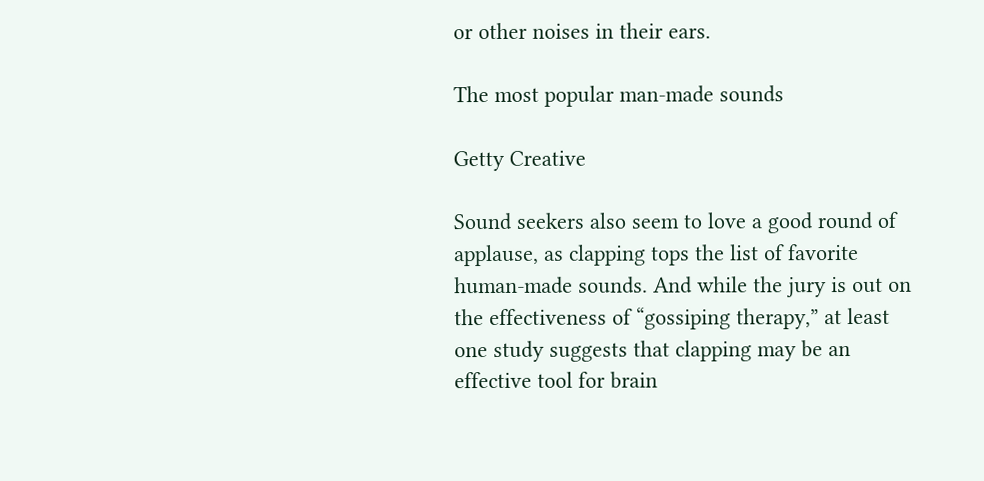or other noises in their ears.

The most popular man-made sounds

Getty Creative

Sound seekers also seem to love a good round of applause, as clapping tops the list of favorite human-made sounds. And while the jury is out on the effectiveness of “gossiping therapy,” at least one study suggests that clapping may be an effective tool for brain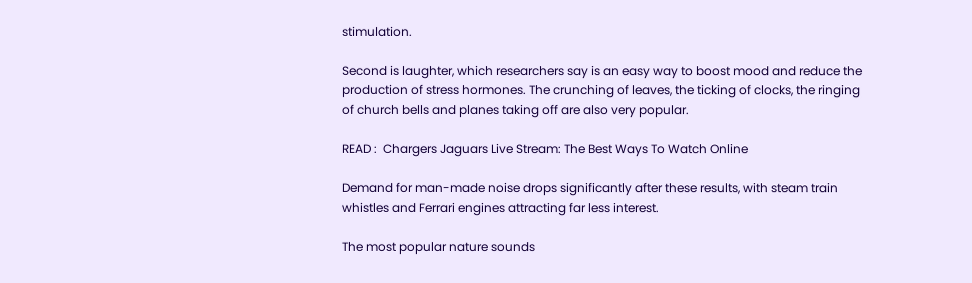stimulation.

Second is laughter, which researchers say is an easy way to boost mood and reduce the production of stress hormones. The crunching of leaves, the ticking of clocks, the ringing of church bells and planes taking off are also very popular.

READ :  Chargers Jaguars Live Stream: The Best Ways To Watch Online

Demand for man-made noise drops significantly after these results, with steam train whistles and Ferrari engines attracting far less interest.

The most popular nature sounds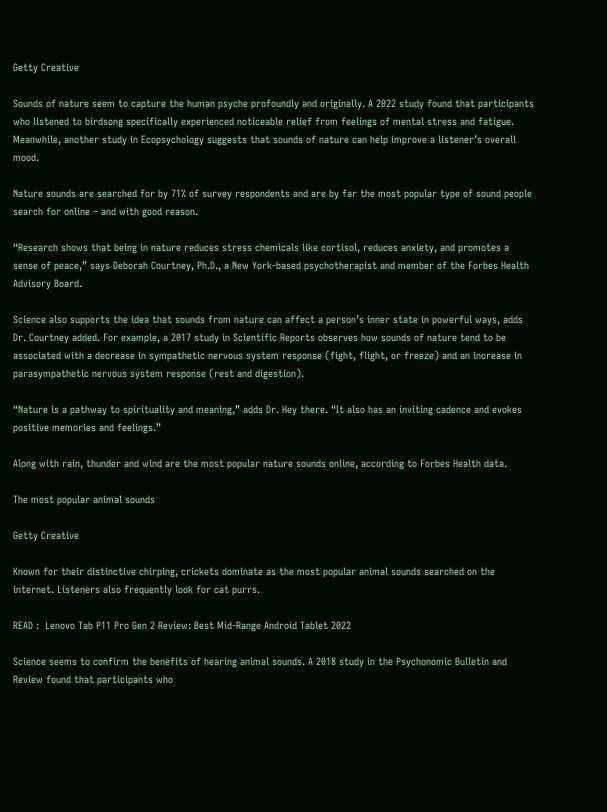Getty Creative

Sounds of nature seem to capture the human psyche profoundly and originally. A 2022 study found that participants who listened to birdsong specifically experienced noticeable relief from feelings of mental stress and fatigue. Meanwhile, another study in Ecopsychology suggests that sounds of nature can help improve a listener’s overall mood.

Nature sounds are searched for by 71% of survey respondents and are by far the most popular type of sound people search for online – and with good reason.

“Research shows that being in nature reduces stress chemicals like cortisol, reduces anxiety, and promotes a sense of peace,” says Deborah Courtney, Ph.D., a New York-based psychotherapist and member of the Forbes Health Advisory Board.

Science also supports the idea that sounds from nature can affect a person’s inner state in powerful ways, adds Dr. Courtney added. For example, a 2017 study in Scientific Reports observes how sounds of nature tend to be associated with a decrease in sympathetic nervous system response (fight, flight, or freeze) and an increase in parasympathetic nervous system response (rest and digestion).

“Nature is a pathway to spirituality and meaning,” adds Dr. Hey there. “It also has an inviting cadence and evokes positive memories and feelings.”

Along with rain, thunder and wind are the most popular nature sounds online, according to Forbes Health data.

The most popular animal sounds

Getty Creative

Known for their distinctive chirping, crickets dominate as the most popular animal sounds searched on the internet. Listeners also frequently look for cat purrs.

READ :  Lenovo Tab P11 Pro Gen 2 Review: Best Mid-Range Android Tablet 2022

Science seems to confirm the benefits of hearing animal sounds. A 2018 study in the Psychonomic Bulletin and Review found that participants who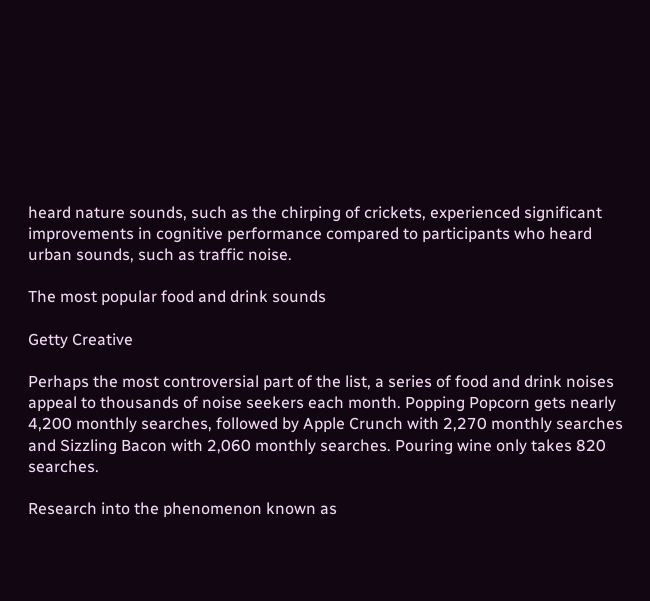heard nature sounds, such as the chirping of crickets, experienced significant improvements in cognitive performance compared to participants who heard urban sounds, such as traffic noise.

The most popular food and drink sounds

Getty Creative

Perhaps the most controversial part of the list, a series of food and drink noises appeal to thousands of noise seekers each month. Popping Popcorn gets nearly 4,200 monthly searches, followed by Apple Crunch with 2,270 monthly searches and Sizzling Bacon with 2,060 monthly searches. Pouring wine only takes 820 searches.

Research into the phenomenon known as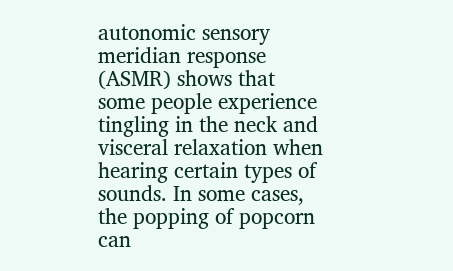autonomic sensory meridian response (ASMR) shows that some people experience tingling in the neck and visceral relaxation when hearing certain types of sounds. In some cases, the popping of popcorn can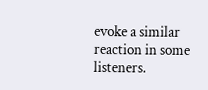evoke a similar reaction in some listeners.